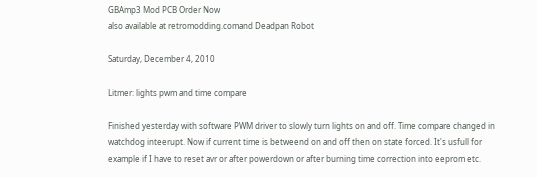GBAmp3 Mod PCB Order Now
also available at retromodding.comand Deadpan Robot

Saturday, December 4, 2010

Litmer: lights pwm and time compare

Finished yesterday with software PWM driver to slowly turn lights on and off. Time compare changed in watchdog inteerupt. Now if current time is betweend on and off then on state forced. It's usfull for example if I have to reset avr or after powerdown or after burning time correction into eeprom etc.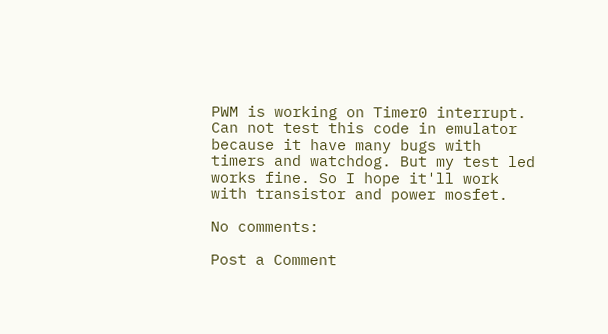PWM is working on Timer0 interrupt.
Can not test this code in emulator because it have many bugs with timers and watchdog. But my test led works fine. So I hope it'll work with transistor and power mosfet.

No comments:

Post a Comment